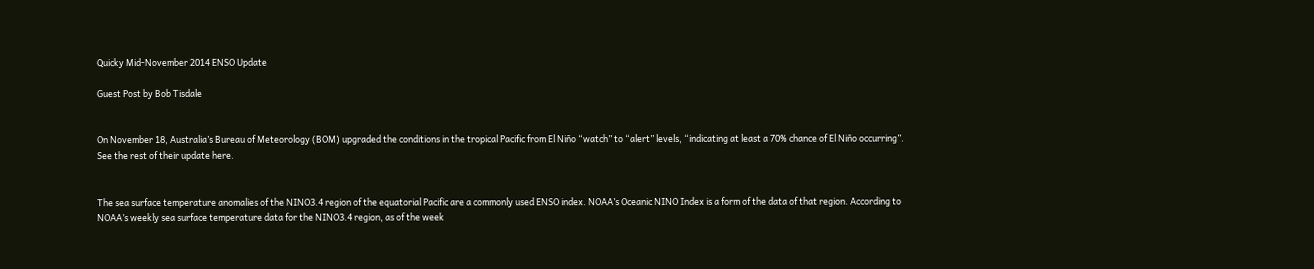Quicky Mid-November 2014 ENSO Update

Guest Post by Bob Tisdale


On November 18, Australia’s Bureau of Meteorology (BOM) upgraded the conditions in the tropical Pacific from El Niño “watch” to “alert” levels, “indicating at least a 70% chance of El Niño occurring”.  See the rest of their update here.


The sea surface temperature anomalies of the NINO3.4 region of the equatorial Pacific are a commonly used ENSO index. NOAA’s Oceanic NINO Index is a form of the data of that region. According to NOAA’s weekly sea surface temperature data for the NINO3.4 region, as of the week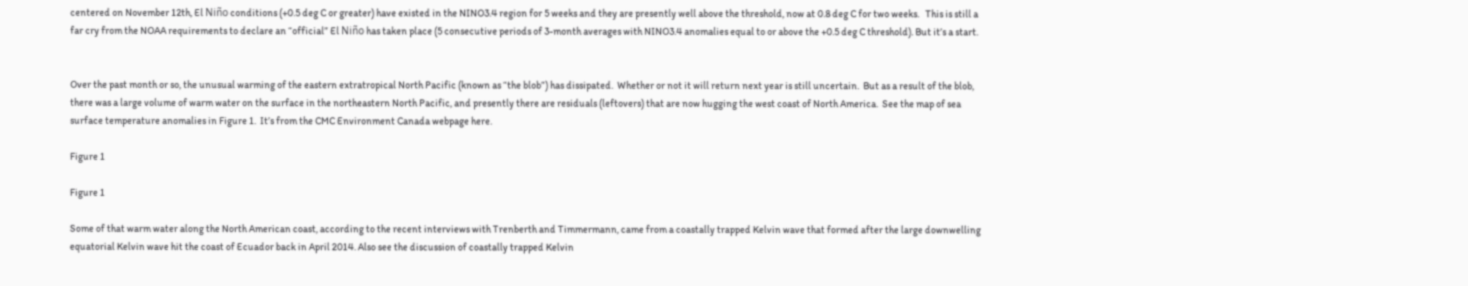centered on November 12th, El Niño conditions (+0.5 deg C or greater) have existed in the NINO3.4 region for 5 weeks and they are presently well above the threshold, now at 0.8 deg C for two weeks.   This is still a far cry from the NOAA requirements to declare an “official” El Niño has taken place (5 consecutive periods of 3-month averages with NINO3.4 anomalies equal to or above the +0.5 deg C threshold). But it’s a start.


Over the past month or so, the unusual warming of the eastern extratropical North Pacific (known as “the blob”) has dissipated.  Whether or not it will return next year is still uncertain.  But as a result of the blob, there was a large volume of warm water on the surface in the northeastern North Pacific, and presently there are residuals (leftovers) that are now hugging the west coast of North America.  See the map of sea surface temperature anomalies in Figure 1.  It’s from the CMC Environment Canada webpage here.

Figure 1

Figure 1

Some of that warm water along the North American coast, according to the recent interviews with Trenberth and Timmermann, came from a coastally trapped Kelvin wave that formed after the large downwelling equatorial Kelvin wave hit the coast of Ecuador back in April 2014. Also see the discussion of coastally trapped Kelvin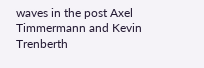waves in the post Axel Timmermann and Kevin Trenberth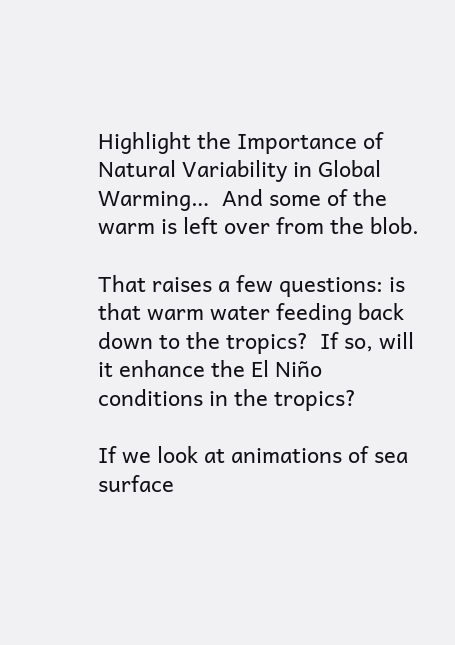Highlight the Importance of Natural Variability in Global Warming…  And some of the warm is left over from the blob.

That raises a few questions: is that warm water feeding back down to the tropics?  If so, will it enhance the El Niño conditions in the tropics?

If we look at animations of sea surface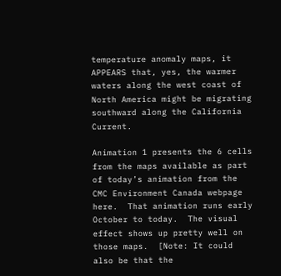temperature anomaly maps, it APPEARS that, yes, the warmer waters along the west coast of North America might be migrating southward along the California Current.

Animation 1 presents the 6 cells from the maps available as part of today’s animation from the CMC Environment Canada webpage here.  That animation runs early October to today.  The visual effect shows up pretty well on those maps.  [Note: It could also be that the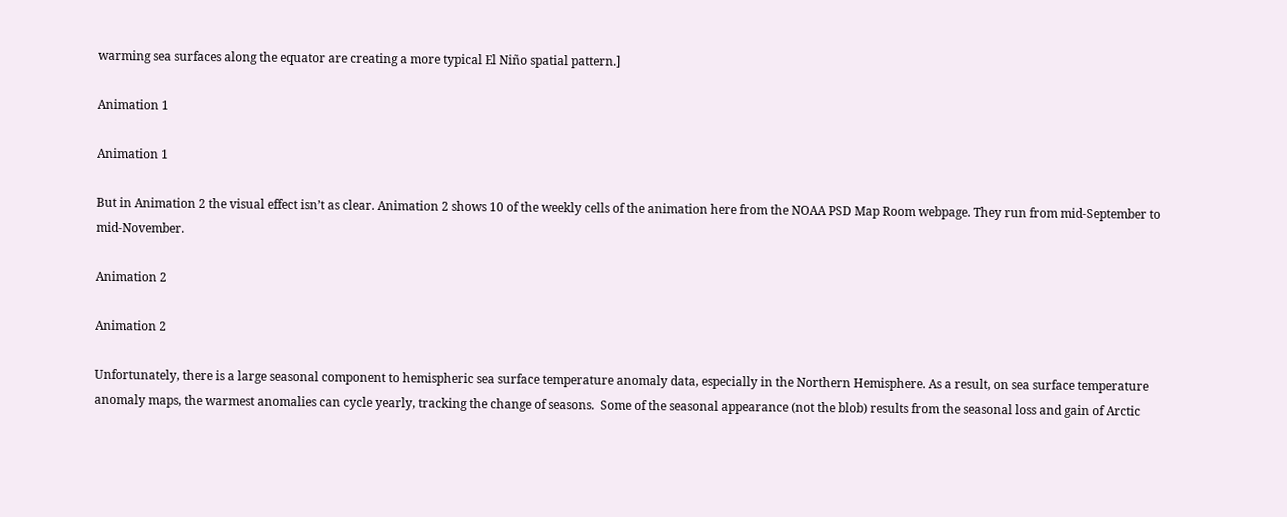warming sea surfaces along the equator are creating a more typical El Niño spatial pattern.]

Animation 1

Animation 1

But in Animation 2 the visual effect isn’t as clear. Animation 2 shows 10 of the weekly cells of the animation here from the NOAA PSD Map Room webpage. They run from mid-September to mid-November.

Animation 2

Animation 2

Unfortunately, there is a large seasonal component to hemispheric sea surface temperature anomaly data, especially in the Northern Hemisphere. As a result, on sea surface temperature anomaly maps, the warmest anomalies can cycle yearly, tracking the change of seasons.  Some of the seasonal appearance (not the blob) results from the seasonal loss and gain of Arctic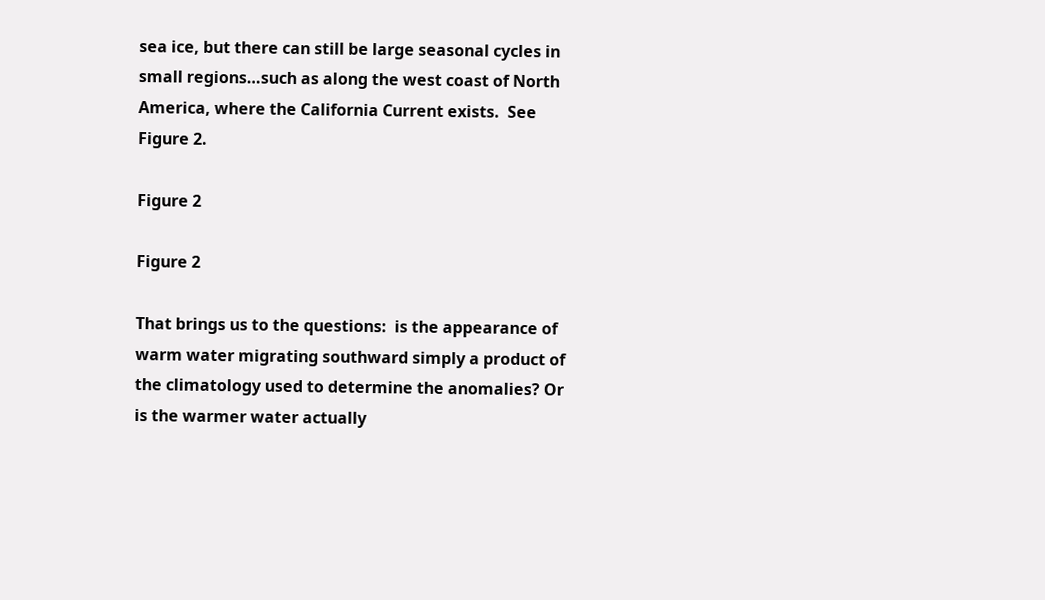sea ice, but there can still be large seasonal cycles in small regions…such as along the west coast of North America, where the California Current exists.  See Figure 2.

Figure 2

Figure 2

That brings us to the questions:  is the appearance of warm water migrating southward simply a product of the climatology used to determine the anomalies? Or is the warmer water actually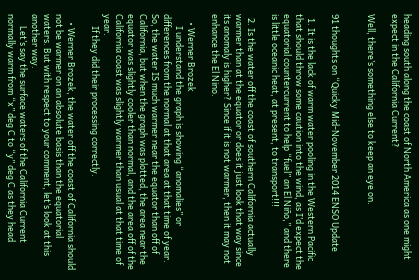heading south along the coast of North America as one might expect in the California Current?

Well, there’s something else to keep an eye on.


91 thoughts on “Quicky Mid-November 2014 ENSO Update

  1. It is the lack of warm water pooling in the Western Pacific that should throw some caution into the wind, as I’d expect the equatorial countercurrent to help “fuel” an El Niño,” and there is little oceanic heat, at present, to transport!!!

  2. Is the water off the coast of southern California actually warmer than at the equator or does it just look that way since its anomaly is higher? Since if it is not warmer, then it may not enhance the El Nino.

    • Werner Brozek
      I understand the graph is showing “anomalies” or differences from the normal at that area at that time of year. So, the water IS much warmer near the equator than off of California, but when the graph was plotted, the area near the equator was slightly cooler than normal, and the area off of the California coast was slightly warmer than usual at that time of year.
      If they did their processing correctly.

    • Werner Brozek, the water off the coast of California should not be warmer on an absolute basis than the equatorial waters. But with respect to your comment, let’s look at this another way.
      Let’s say the surface waters of the California Current normally warm from “x” deg C to “y” deg C as they head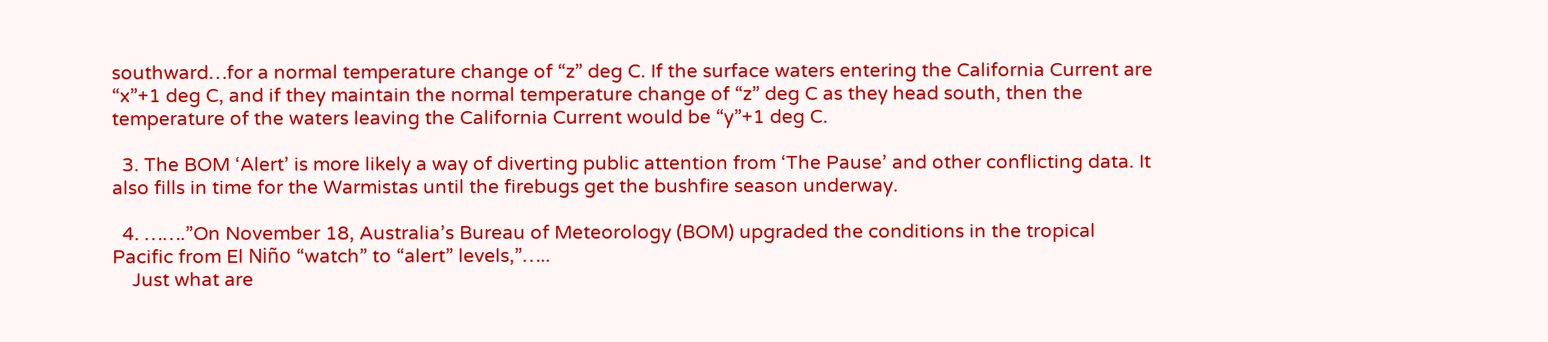southward…for a normal temperature change of “z” deg C. If the surface waters entering the California Current are “x”+1 deg C, and if they maintain the normal temperature change of “z” deg C as they head south, then the temperature of the waters leaving the California Current would be “y”+1 deg C.

  3. The BOM ‘Alert’ is more likely a way of diverting public attention from ‘The Pause’ and other conflicting data. It also fills in time for the Warmistas until the firebugs get the bushfire season underway.

  4. …….”On November 18, Australia’s Bureau of Meteorology (BOM) upgraded the conditions in the tropical Pacific from El Niño “watch” to “alert” levels,”…..
    Just what are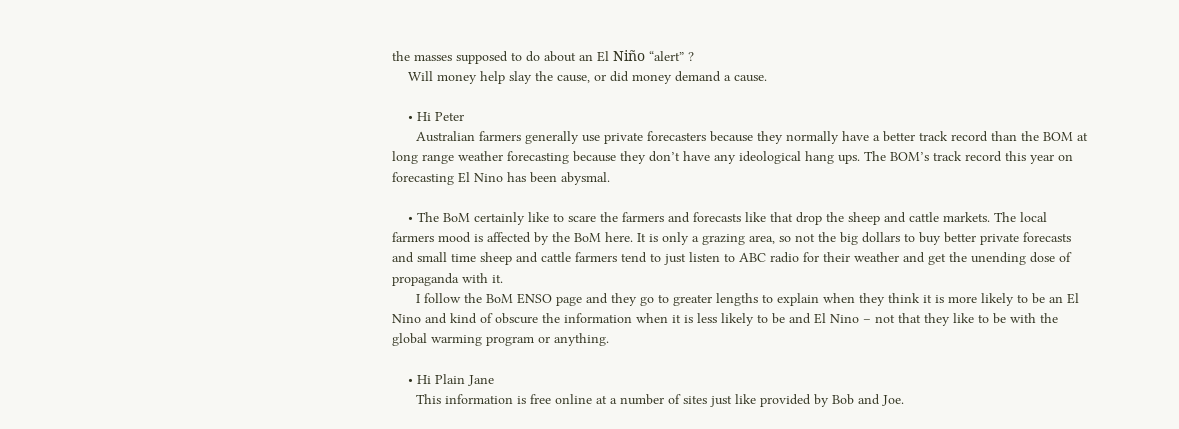the masses supposed to do about an El Niño “alert” ?
    Will money help slay the cause, or did money demand a cause.

    • Hi Peter
      Australian farmers generally use private forecasters because they normally have a better track record than the BOM at long range weather forecasting because they don’t have any ideological hang ups. The BOM’s track record this year on forecasting El Nino has been abysmal.

    • The BoM certainly like to scare the farmers and forecasts like that drop the sheep and cattle markets. The local farmers mood is affected by the BoM here. It is only a grazing area, so not the big dollars to buy better private forecasts and small time sheep and cattle farmers tend to just listen to ABC radio for their weather and get the unending dose of propaganda with it.
      I follow the BoM ENSO page and they go to greater lengths to explain when they think it is more likely to be an El Nino and kind of obscure the information when it is less likely to be and El Nino – not that they like to be with the global warming program or anything.

    • Hi Plain Jane
      This information is free online at a number of sites just like provided by Bob and Joe.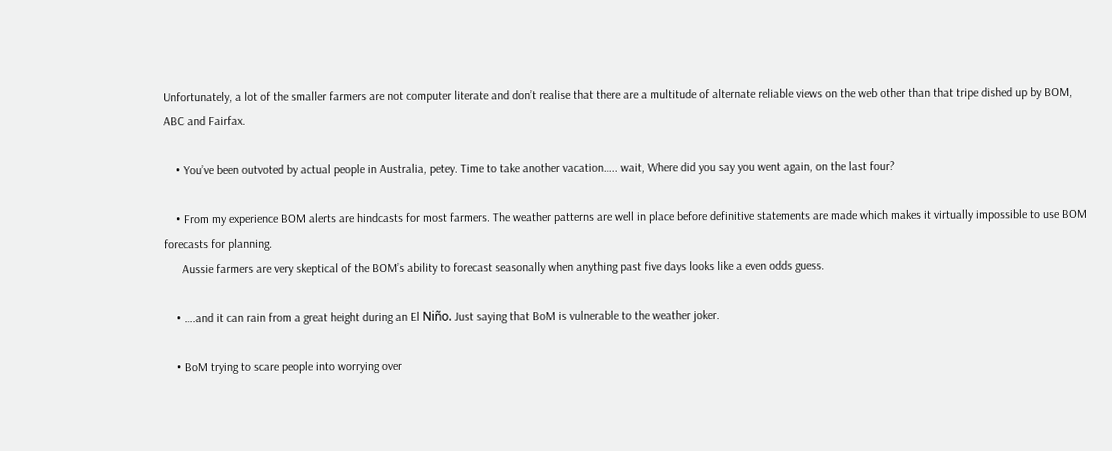Unfortunately, a lot of the smaller farmers are not computer literate and don’t realise that there are a multitude of alternate reliable views on the web other than that tripe dished up by BOM, ABC and Fairfax.

    • You’ve been outvoted by actual people in Australia, petey. Time to take another vacation….. wait, Where did you say you went again, on the last four?

    • From my experience BOM alerts are hindcasts for most farmers. The weather patterns are well in place before definitive statements are made which makes it virtually impossible to use BOM forecasts for planning.
      Aussie farmers are very skeptical of the BOM’s ability to forecast seasonally when anything past five days looks like a even odds guess.

    • ….and it can rain from a great height during an El Niño. Just saying that BoM is vulnerable to the weather joker.

    • BoM trying to scare people into worrying over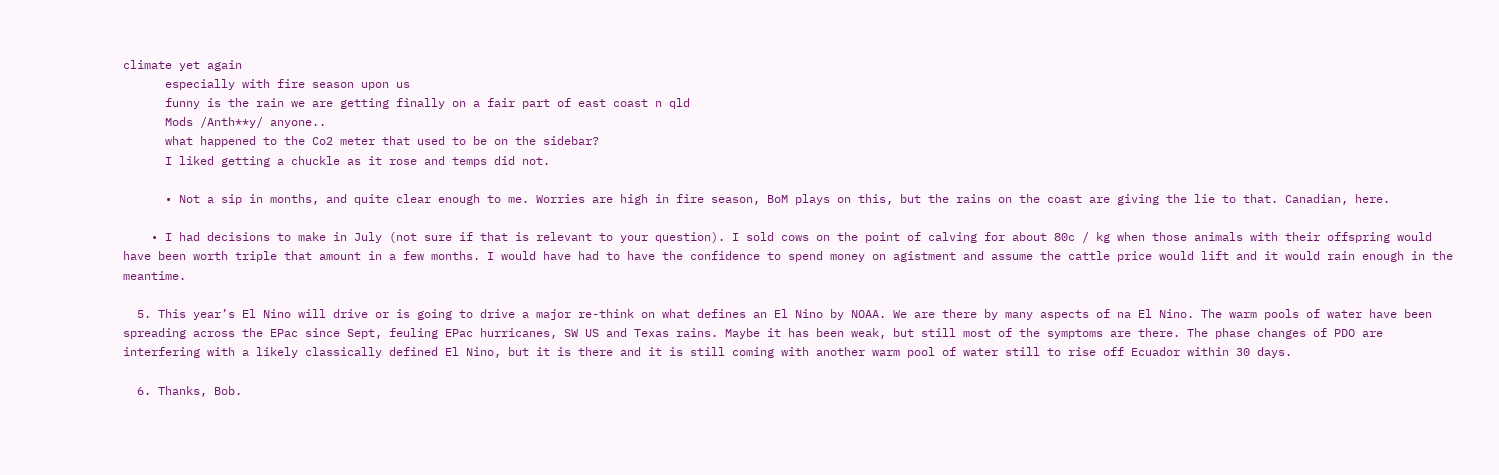climate yet again
      especially with fire season upon us
      funny is the rain we are getting finally on a fair part of east coast n qld
      Mods /Anth**y/ anyone..
      what happened to the Co2 meter that used to be on the sidebar?
      I liked getting a chuckle as it rose and temps did not.

      • Not a sip in months, and quite clear enough to me. Worries are high in fire season, BoM plays on this, but the rains on the coast are giving the lie to that. Canadian, here.

    • I had decisions to make in July (not sure if that is relevant to your question). I sold cows on the point of calving for about 80c / kg when those animals with their offspring would have been worth triple that amount in a few months. I would have had to have the confidence to spend money on agistment and assume the cattle price would lift and it would rain enough in the meantime.

  5. This year’s El Nino will drive or is going to drive a major re-think on what defines an El Nino by NOAA. We are there by many aspects of na El Nino. The warm pools of water have been spreading across the EPac since Sept, feuling EPac hurricanes, SW US and Texas rains. Maybe it has been weak, but still most of the symptoms are there. The phase changes of PDO are interfering with a likely classically defined El Nino, but it is there and it is still coming with another warm pool of water still to rise off Ecuador within 30 days.

  6. Thanks, Bob.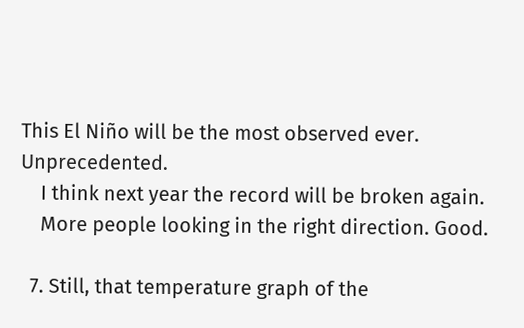This El Niño will be the most observed ever. Unprecedented.
    I think next year the record will be broken again.
    More people looking in the right direction. Good.

  7. Still, that temperature graph of the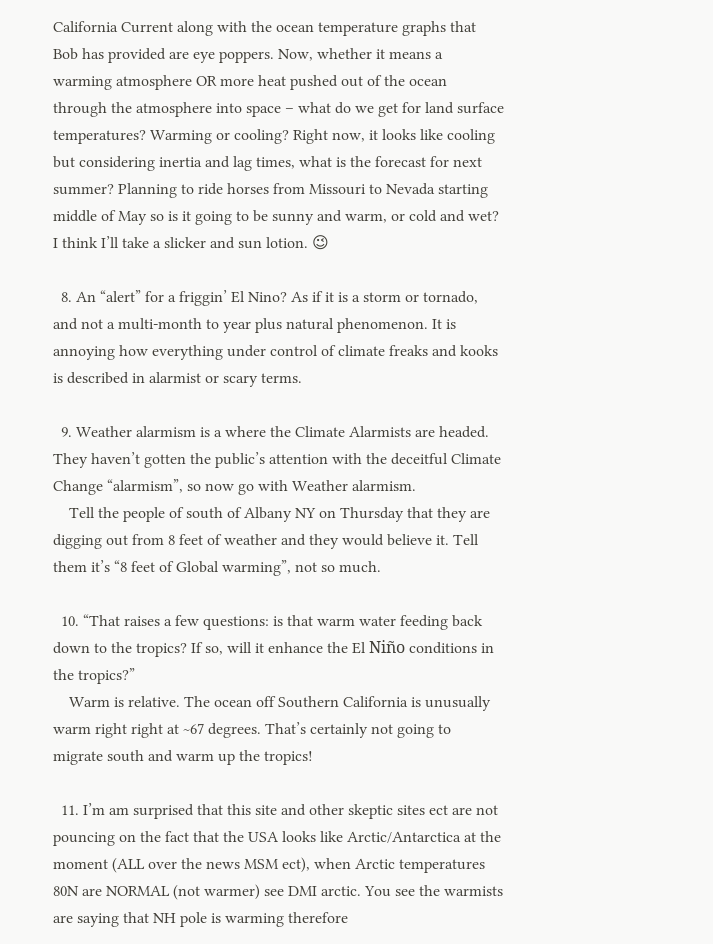California Current along with the ocean temperature graphs that Bob has provided are eye poppers. Now, whether it means a warming atmosphere OR more heat pushed out of the ocean through the atmosphere into space – what do we get for land surface temperatures? Warming or cooling? Right now, it looks like cooling but considering inertia and lag times, what is the forecast for next summer? Planning to ride horses from Missouri to Nevada starting middle of May so is it going to be sunny and warm, or cold and wet? I think I’ll take a slicker and sun lotion. 😉

  8. An “alert” for a friggin’ El Nino? As if it is a storm or tornado, and not a multi-month to year plus natural phenomenon. It is annoying how everything under control of climate freaks and kooks is described in alarmist or scary terms.

  9. Weather alarmism is a where the Climate Alarmists are headed. They haven’t gotten the public’s attention with the deceitful Climate Change “alarmism”, so now go with Weather alarmism.
    Tell the people of south of Albany NY on Thursday that they are digging out from 8 feet of weather and they would believe it. Tell them it’s “8 feet of Global warming”, not so much.

  10. “That raises a few questions: is that warm water feeding back down to the tropics? If so, will it enhance the El Niño conditions in the tropics?”
    Warm is relative. The ocean off Southern California is unusually warm right right at ~67 degrees. That’s certainly not going to migrate south and warm up the tropics!

  11. I’m am surprised that this site and other skeptic sites ect are not pouncing on the fact that the USA looks like Arctic/Antarctica at the moment (ALL over the news MSM ect), when Arctic temperatures 80N are NORMAL (not warmer) see DMI arctic. You see the warmists are saying that NH pole is warming therefore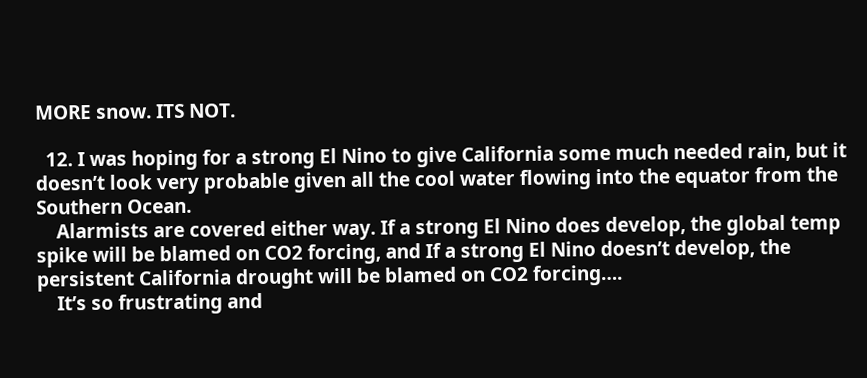MORE snow. ITS NOT.

  12. I was hoping for a strong El Nino to give California some much needed rain, but it doesn’t look very probable given all the cool water flowing into the equator from the Southern Ocean.
    Alarmists are covered either way. If a strong El Nino does develop, the global temp spike will be blamed on CO2 forcing, and If a strong El Nino doesn’t develop, the persistent California drought will be blamed on CO2 forcing….
    It’s so frustrating and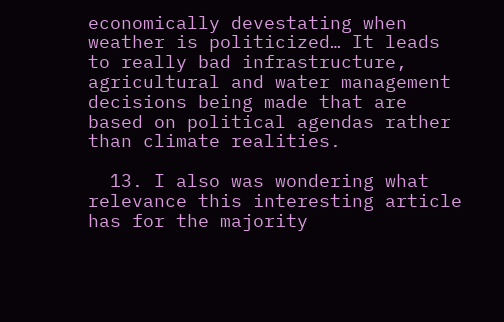economically devestating when weather is politicized… It leads to really bad infrastructure, agricultural and water management decisions being made that are based on political agendas rather than climate realities.

  13. I also was wondering what relevance this interesting article has for the majority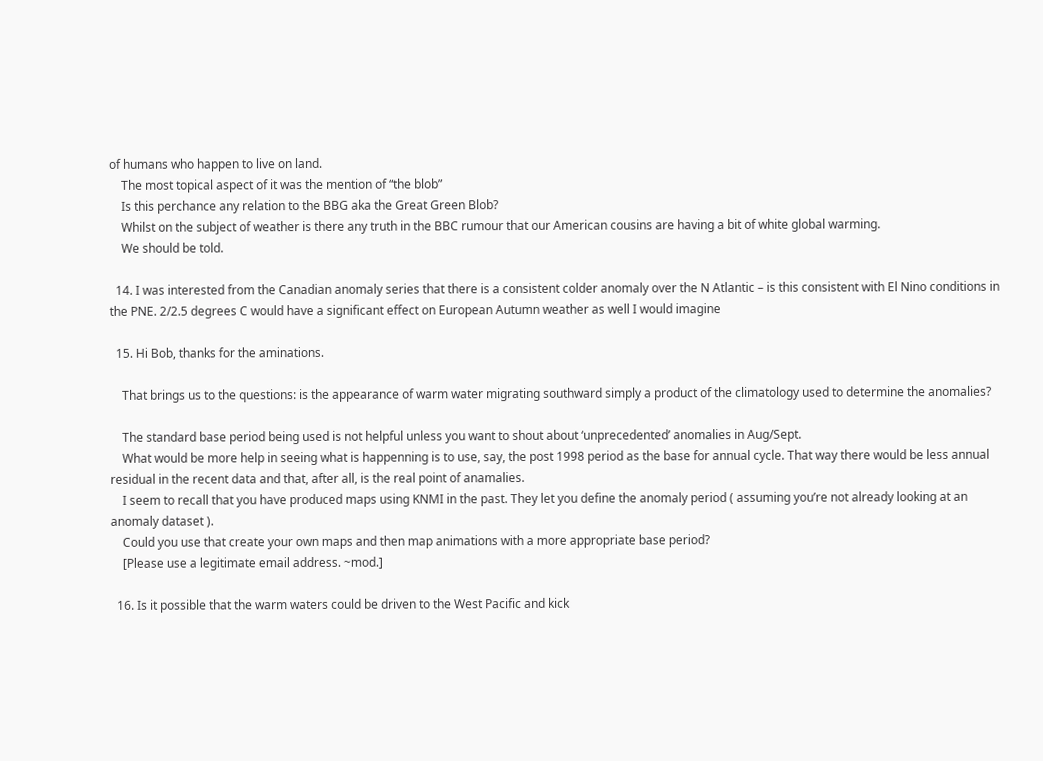of humans who happen to live on land.
    The most topical aspect of it was the mention of “the blob”
    Is this perchance any relation to the BBG aka the Great Green Blob?
    Whilst on the subject of weather is there any truth in the BBC rumour that our American cousins are having a bit of white global warming.
    We should be told.

  14. I was interested from the Canadian anomaly series that there is a consistent colder anomaly over the N Atlantic – is this consistent with El Nino conditions in the PNE. 2/2.5 degrees C would have a significant effect on European Autumn weather as well I would imagine

  15. Hi Bob, thanks for the aminations.

    That brings us to the questions: is the appearance of warm water migrating southward simply a product of the climatology used to determine the anomalies?

    The standard base period being used is not helpful unless you want to shout about ‘unprecedented’ anomalies in Aug/Sept.
    What would be more help in seeing what is happenning is to use, say, the post 1998 period as the base for annual cycle. That way there would be less annual residual in the recent data and that, after all, is the real point of anamalies.
    I seem to recall that you have produced maps using KNMI in the past. They let you define the anomaly period ( assuming you’re not already looking at an anomaly dataset ).
    Could you use that create your own maps and then map animations with a more appropriate base period?
    [Please use a legitimate email address. ~mod.]

  16. Is it possible that the warm waters could be driven to the West Pacific and kick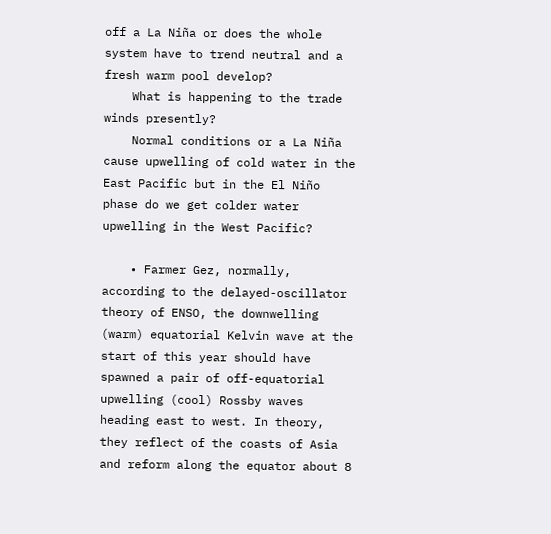off a La Niña or does the whole system have to trend neutral and a fresh warm pool develop?
    What is happening to the trade winds presently?
    Normal conditions or a La Niña cause upwelling of cold water in the East Pacific but in the El Niño phase do we get colder water upwelling in the West Pacific?

    • Farmer Gez, normally, according to the delayed-oscillator theory of ENSO, the downwelling (warm) equatorial Kelvin wave at the start of this year should have spawned a pair of off-equatorial upwelling (cool) Rossby waves heading east to west. In theory, they reflect of the coasts of Asia and reform along the equator about 8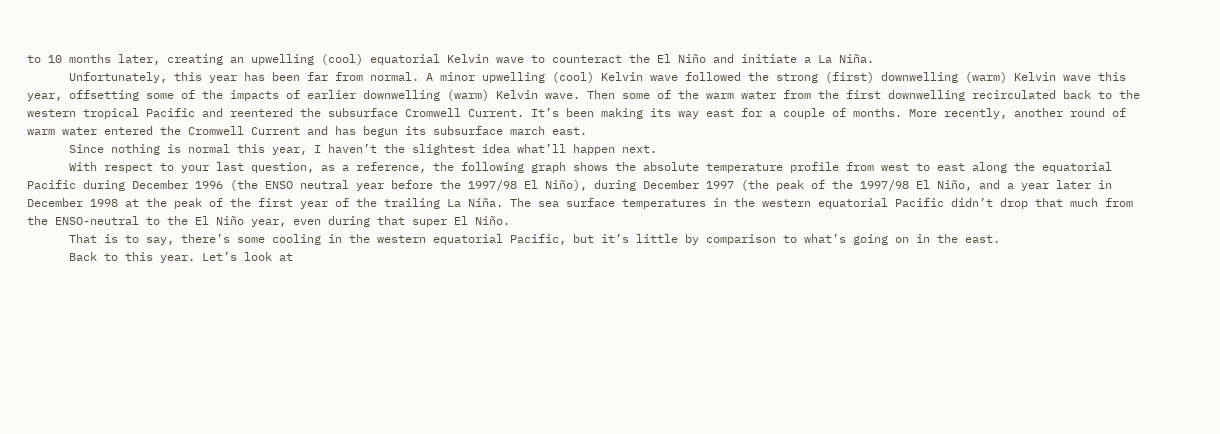to 10 months later, creating an upwelling (cool) equatorial Kelvin wave to counteract the El Niño and initiate a La Niña.
      Unfortunately, this year has been far from normal. A minor upwelling (cool) Kelvin wave followed the strong (first) downwelling (warm) Kelvin wave this year, offsetting some of the impacts of earlier downwelling (warm) Kelvin wave. Then some of the warm water from the first downwelling recirculated back to the western tropical Pacific and reentered the subsurface Cromwell Current. It’s been making its way east for a couple of months. More recently, another round of warm water entered the Cromwell Current and has begun its subsurface march east.
      Since nothing is normal this year, I haven’t the slightest idea what’ll happen next.
      With respect to your last question, as a reference, the following graph shows the absolute temperature profile from west to east along the equatorial Pacific during December 1996 (the ENSO neutral year before the 1997/98 El Niño), during December 1997 (the peak of the 1997/98 El Niño, and a year later in December 1998 at the peak of the first year of the trailing La Niña. The sea surface temperatures in the western equatorial Pacific didn’t drop that much from the ENSO-neutral to the El Niño year, even during that super El Niño.
      That is to say, there’s some cooling in the western equatorial Pacific, but it’s little by comparison to what’s going on in the east.
      Back to this year. Let’s look at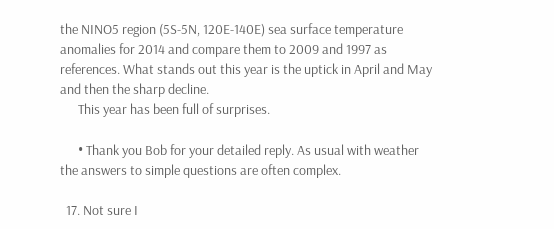the NINO5 region (5S-5N, 120E-140E) sea surface temperature anomalies for 2014 and compare them to 2009 and 1997 as references. What stands out this year is the uptick in April and May and then the sharp decline.
      This year has been full of surprises.

      • Thank you Bob for your detailed reply. As usual with weather the answers to simple questions are often complex.

  17. Not sure I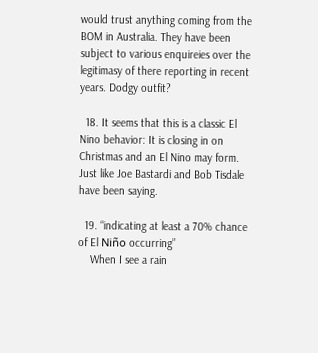would trust anything coming from the BOM in Australia. They have been subject to various enquireies over the legitimasy of there reporting in recent years. Dodgy outfit?

  18. It seems that this is a classic El Nino behavior: It is closing in on Christmas and an El Nino may form. Just like Joe Bastardi and Bob Tisdale have been saying.

  19. “indicating at least a 70% chance of El Niño occurring”
    When I see a rain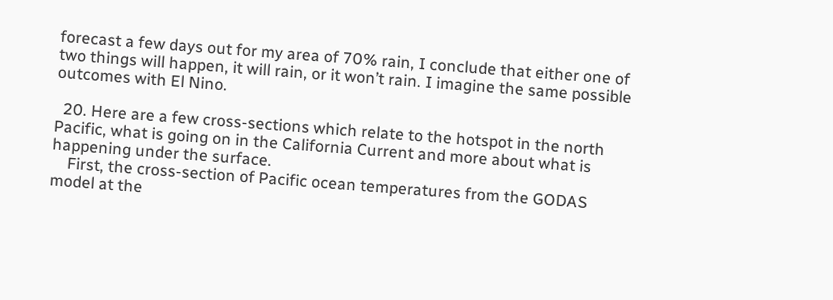forecast a few days out for my area of 70% rain, I conclude that either one of two things will happen, it will rain, or it won’t rain. I imagine the same possible outcomes with El Nino.

  20. Here are a few cross-sections which relate to the hotspot in the north Pacific, what is going on in the California Current and more about what is happening under the surface.
    First, the cross-section of Pacific ocean temperatures from the GODAS model at the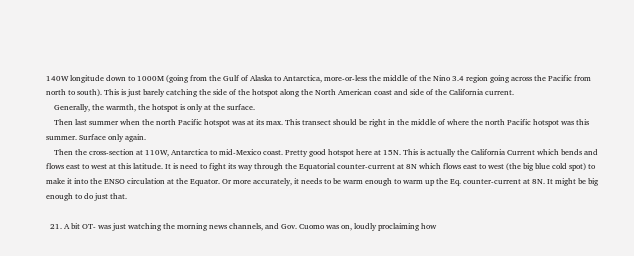140W longitude down to 1000M (going from the Gulf of Alaska to Antarctica, more-or-less the middle of the Nino 3.4 region going across the Pacific from north to south). This is just barely catching the side of the hotspot along the North American coast and side of the California current.
    Generally, the warmth, the hotspot is only at the surface.
    Then last summer when the north Pacific hotspot was at its max. This transect should be right in the middle of where the north Pacific hotspot was this summer. Surface only again.
    Then the cross-section at 110W, Antarctica to mid-Mexico coast. Pretty good hotspot here at 15N. This is actually the California Current which bends and flows east to west at this latitude. It is need to fight its way through the Equatorial counter-current at 8N which flows east to west (the big blue cold spot) to make it into the ENSO circulation at the Equator. Or more accurately, it needs to be warm enough to warm up the Eq. counter-current at 8N. It might be big enough to do just that.

  21. A bit OT- was just watching the morning news channels, and Gov. Cuomo was on, loudly proclaiming how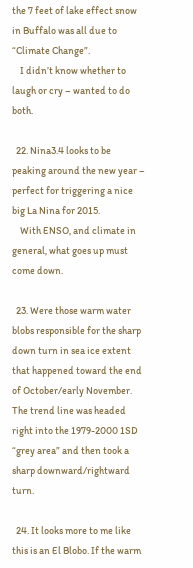the 7 feet of lake effect snow in Buffalo was all due to “Climate Change”.
    I didn’t know whether to laugh or cry – wanted to do both.

  22. Nina3.4 looks to be peaking around the new year – perfect for triggering a nice big La Nina for 2015.
    With ENSO, and climate in general, what goes up must come down.

  23. Were those warm water blobs responsible for the sharp down turn in sea ice extent that happened toward the end of October/early November. The trend line was headed right into the 1979-2000 1SD “grey area” and then took a sharp downward/rightward turn.

  24. It looks more to me like this is an El Blobo. If the warm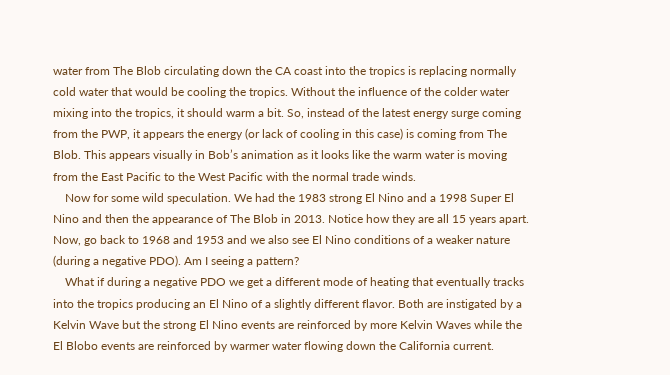water from The Blob circulating down the CA coast into the tropics is replacing normally cold water that would be cooling the tropics. Without the influence of the colder water mixing into the tropics, it should warm a bit. So, instead of the latest energy surge coming from the PWP, it appears the energy (or lack of cooling in this case) is coming from The Blob. This appears visually in Bob’s animation as it looks like the warm water is moving from the East Pacific to the West Pacific with the normal trade winds.
    Now for some wild speculation. We had the 1983 strong El Nino and a 1998 Super El Nino and then the appearance of The Blob in 2013. Notice how they are all 15 years apart. Now, go back to 1968 and 1953 and we also see El Nino conditions of a weaker nature (during a negative PDO). Am I seeing a pattern?
    What if during a negative PDO we get a different mode of heating that eventually tracks into the tropics producing an El Nino of a slightly different flavor. Both are instigated by a Kelvin Wave but the strong El Nino events are reinforced by more Kelvin Waves while the El Blobo events are reinforced by warmer water flowing down the California current.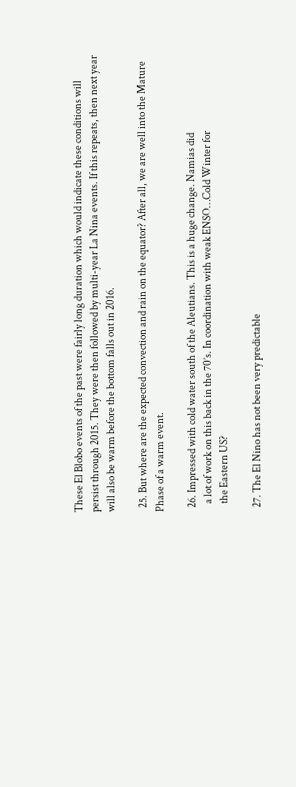These El Blobo events of the past were fairly long duration which would indicate these conditions will persist through 2015. They were then followed by multi-year La Nina events. If this repeats, then next year will also be warm before the bottom falls out in 2016.

  25. But where are the expected convection and rain on the equator? After all, we are well into the Mature Phase of a warm event.

  26. Impressed with cold water south of the Aleutians. This is a huge change. Namias did
    a lot of work on this back in the 70’s. In coordination with weak ENSO…Cold Winter for
    the Eastern US?

  27. The El Nino has not been very predictable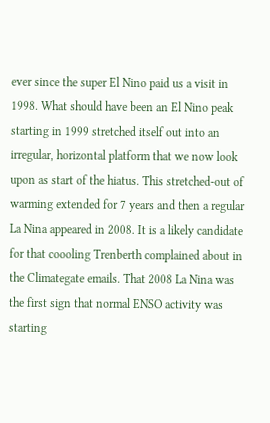ever since the super El Nino paid us a visit in 1998. What should have been an El Nino peak starting in 1999 stretched itself out into an irregular, horizontal platform that we now look upon as start of the hiatus. This stretched-out of warming extended for 7 years and then a regular La Nina appeared in 2008. It is a likely candidate for that coooling Trenberth complained about in the Climategate emails. That 2008 La Nina was the first sign that normal ENSO activity was starting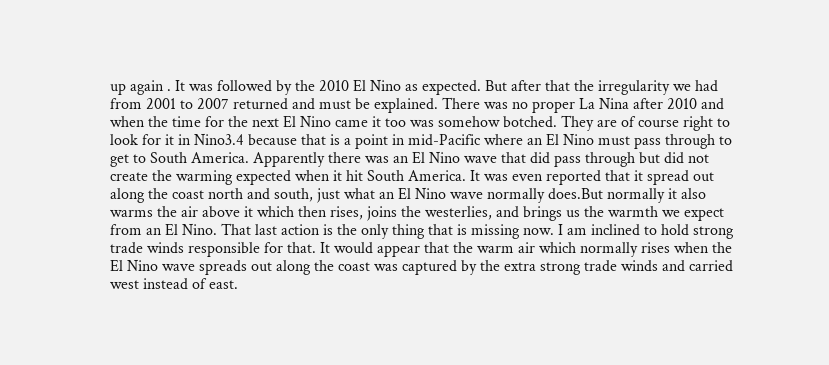up again . It was followed by the 2010 El Nino as expected. But after that the irregularity we had from 2001 to 2007 returned and must be explained. There was no proper La Nina after 2010 and when the time for the next El Nino came it too was somehow botched. They are of course right to look for it in Nino3.4 because that is a point in mid-Pacific where an El Nino must pass through to get to South America. Apparently there was an El Nino wave that did pass through but did not create the warming expected when it hit South America. It was even reported that it spread out along the coast north and south, just what an El Nino wave normally does.But normally it also warms the air above it which then rises, joins the westerlies, and brings us the warmth we expect from an El Nino. That last action is the only thing that is missing now. I am inclined to hold strong trade winds responsible for that. It would appear that the warm air which normally rises when the El Nino wave spreads out along the coast was captured by the extra strong trade winds and carried west instead of east.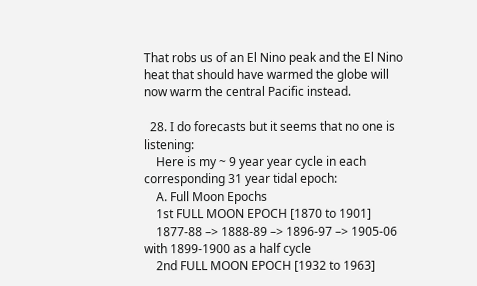That robs us of an El Nino peak and the El Nino heat that should have warmed the globe will now warm the central Pacific instead.

  28. I do forecasts but it seems that no one is listening:
    Here is my ~ 9 year year cycle in each corresponding 31 year tidal epoch:
    A. Full Moon Epochs
    1st FULL MOON EPOCH [1870 to 1901]
    1877-88 –> 1888-89 –> 1896-97 –> 1905-06 with 1899-1900 as a half cycle
    2nd FULL MOON EPOCH [1932 to 1963]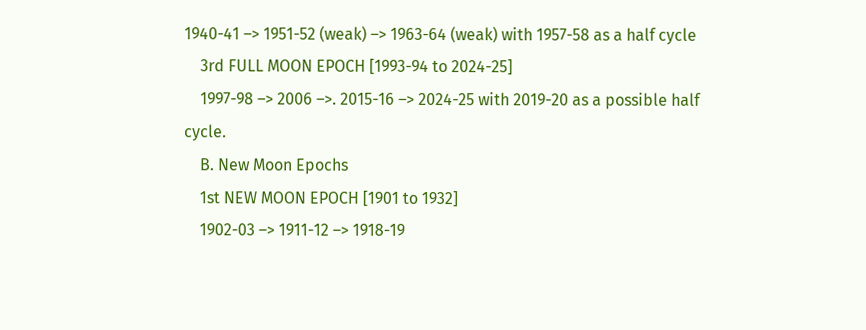1940-41 –> 1951-52 (weak) –> 1963-64 (weak) with 1957-58 as a half cycle
    3rd FULL MOON EPOCH [1993-94 to 2024-25]
    1997-98 –> 2006 –>. 2015-16 –> 2024-25 with 2019-20 as a possible half cycle.
    B. New Moon Epochs
    1st NEW MOON EPOCH [1901 to 1932]
    1902-03 –> 1911-12 –> 1918-19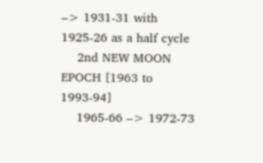–> 1931-31 with 1925-26 as a half cycle
    2nd NEW MOON EPOCH [1963 to 1993-94]
    1965-66 –> 1972-73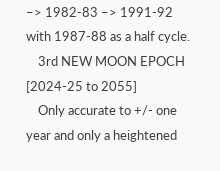–> 1982-83 –> 1991-92 with 1987-88 as a half cycle.
    3rd NEW MOON EPOCH [2024-25 to 2055]
    Only accurate to +/- one year and only a heightened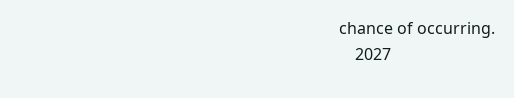chance of occurring.
    2027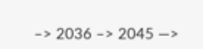–> 2036 –> 2045 —>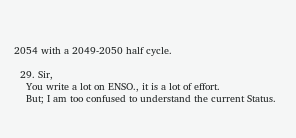2054 with a 2049-2050 half cycle.

  29. Sir,
    You write a lot on ENSO., it is a lot of effort.
    But; I am too confused to understand the current Status.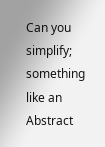Can you simplify; something like an Abstract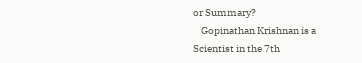or Summary?
    Gopinathan Krishnan is a Scientist in the 7th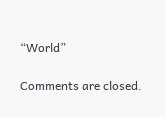“World”

Comments are closed.